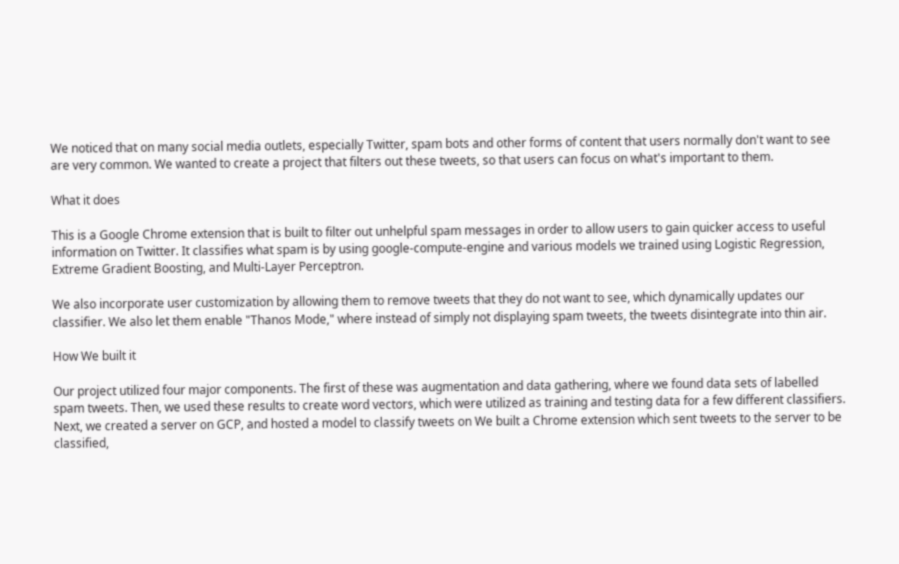We noticed that on many social media outlets, especially Twitter, spam bots and other forms of content that users normally don't want to see are very common. We wanted to create a project that filters out these tweets, so that users can focus on what's important to them.

What it does

This is a Google Chrome extension that is built to filter out unhelpful spam messages in order to allow users to gain quicker access to useful information on Twitter. It classifies what spam is by using google-compute-engine and various models we trained using Logistic Regression, Extreme Gradient Boosting, and Multi-Layer Perceptron.

We also incorporate user customization by allowing them to remove tweets that they do not want to see, which dynamically updates our classifier. We also let them enable "Thanos Mode," where instead of simply not displaying spam tweets, the tweets disintegrate into thin air.

How We built it

Our project utilized four major components. The first of these was augmentation and data gathering, where we found data sets of labelled spam tweets. Then, we used these results to create word vectors, which were utilized as training and testing data for a few different classifiers. Next, we created a server on GCP, and hosted a model to classify tweets on We built a Chrome extension which sent tweets to the server to be classified,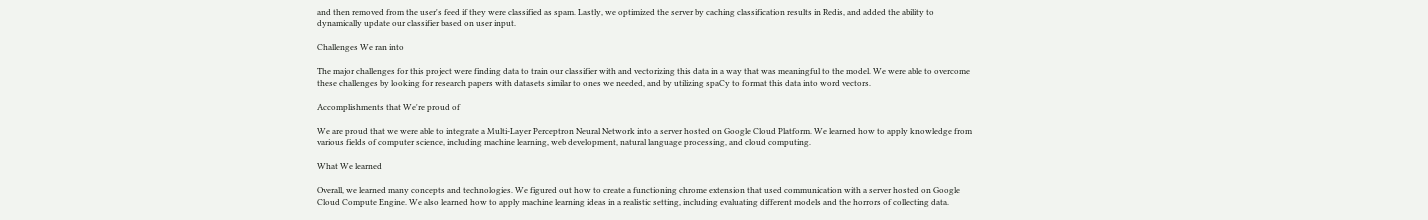and then removed from the user's feed if they were classified as spam. Lastly, we optimized the server by caching classification results in Redis, and added the ability to dynamically update our classifier based on user input.

Challenges We ran into

The major challenges for this project were finding data to train our classifier with and vectorizing this data in a way that was meaningful to the model. We were able to overcome these challenges by looking for research papers with datasets similar to ones we needed, and by utilizing spaCy to format this data into word vectors.

Accomplishments that We're proud of

We are proud that we were able to integrate a Multi-Layer Perceptron Neural Network into a server hosted on Google Cloud Platform. We learned how to apply knowledge from various fields of computer science, including machine learning, web development, natural language processing, and cloud computing.

What We learned

Overall, we learned many concepts and technologies. We figured out how to create a functioning chrome extension that used communication with a server hosted on Google Cloud Compute Engine. We also learned how to apply machine learning ideas in a realistic setting, including evaluating different models and the horrors of collecting data.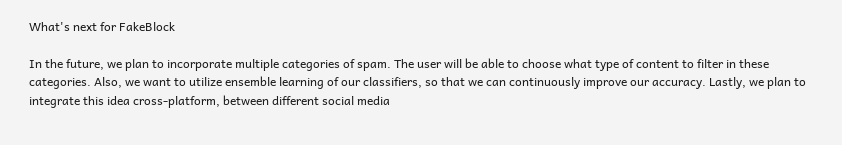What's next for FakeBlock

In the future, we plan to incorporate multiple categories of spam. The user will be able to choose what type of content to filter in these categories. Also, we want to utilize ensemble learning of our classifiers, so that we can continuously improve our accuracy. Lastly, we plan to integrate this idea cross-platform, between different social media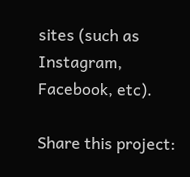sites (such as Instagram, Facebook, etc).

Share this project: